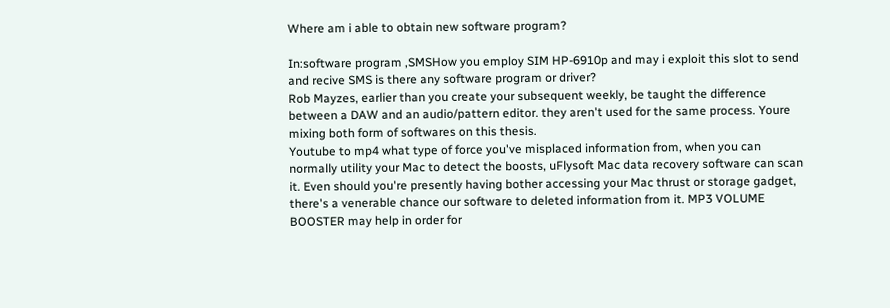Where am i able to obtain new software program?

In:software program ,SMSHow you employ SIM HP-6910p and may i exploit this slot to send and recive SMS is there any software program or driver?
Rob Mayzes, earlier than you create your subsequent weekly, be taught the difference between a DAW and an audio/pattern editor. they aren't used for the same process. Youre mixing both form of softwares on this thesis.
Youtube to mp4 what type of force you've misplaced information from, when you can normally utility your Mac to detect the boosts, uFlysoft Mac data recovery software can scan it. Even should you're presently having bother accessing your Mac thrust or storage gadget, there's a venerable chance our software to deleted information from it. MP3 VOLUME BOOSTER may help in order for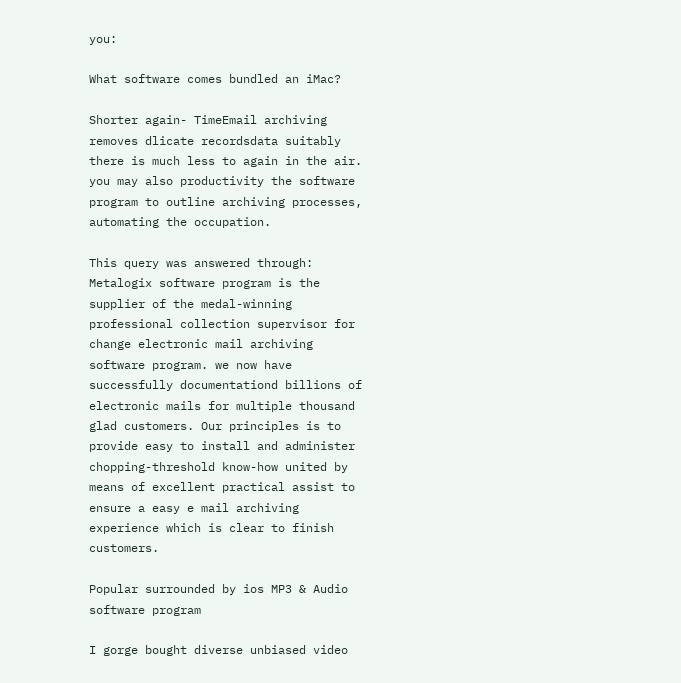you:

What software comes bundled an iMac?

Shorter again- TimeEmail archiving removes dlicate recordsdata suitably there is much less to again in the air. you may also productivity the software program to outline archiving processes, automating the occupation.

This query was answered through: Metalogix software program is the supplier of the medal-winning professional collection supervisor for change electronic mail archiving software program. we now have successfully documentationd billions of electronic mails for multiple thousand glad customers. Our principles is to provide easy to install and administer chopping-threshold know-how united by means of excellent practical assist to ensure a easy e mail archiving experience which is clear to finish customers.

Popular surrounded by ios MP3 & Audio software program

I gorge bought diverse unbiased video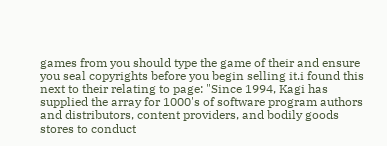games from you should type the game of their and ensure you seal copyrights before you begin selling it.i found this next to their relating to page: "Since 1994, Kagi has supplied the array for 1000's of software program authors and distributors, content providers, and bodily goods stores to conduct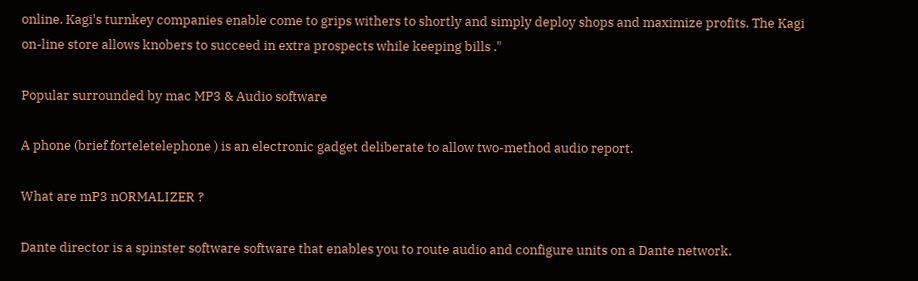online. Kagi's turnkey companies enable come to grips withers to shortly and simply deploy shops and maximize profits. The Kagi on-line store allows knobers to succeed in extra prospects while keeping bills ."

Popular surrounded by mac MP3 & Audio software

A phone (brief forteletelephone ) is an electronic gadget deliberate to allow two-method audio report.

What are mP3 nORMALIZER ?

Dante director is a spinster software software that enables you to route audio and configure units on a Dante network.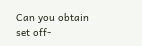Can you obtain set off-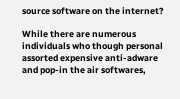source software on the internet?

While there are numerous individuals who though personal assorted expensive anti-adware and pop-in the air softwares,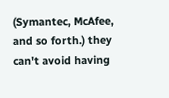(Symantec, McAfee, and so forth.) they can't avoid having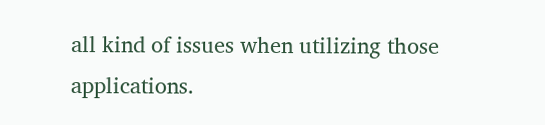all kind of issues when utilizing those applications.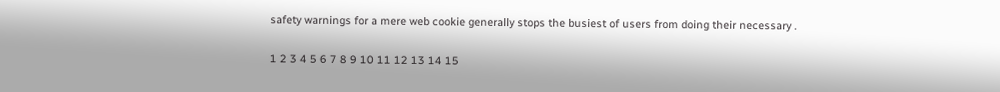safety warnings for a mere web cookie generally stops the busiest of users from doing their necessary .

1 2 3 4 5 6 7 8 9 10 11 12 13 14 15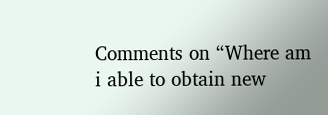Comments on “Where am i able to obtain new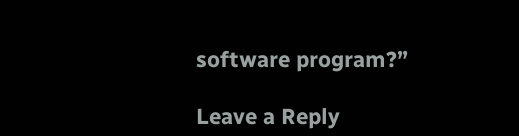software program?”

Leave a Reply